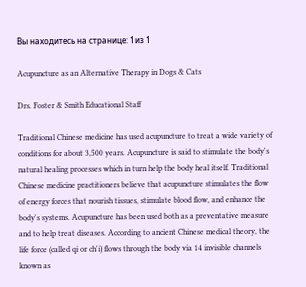Вы находитесь на странице: 1из 1

Acupuncture as an Alternative Therapy in Dogs & Cats

Drs. Foster & Smith Educational Staff

Traditional Chinese medicine has used acupuncture to treat a wide variety of conditions for about 3,500 years. Acupuncture is said to stimulate the body's natural healing processes which in turn help the body heal itself. Traditional Chinese medicine practitioners believe that acupuncture stimulates the flow of energy forces that nourish tissues, stimulate blood flow, and enhance the body's systems. Acupuncture has been used both as a preventative measure and to help treat diseases. According to ancient Chinese medical theory, the life force (called qi or ch'i) flows through the body via 14 invisible channels known as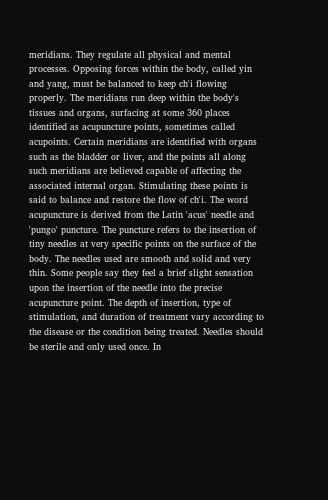meridians. They regulate all physical and mental processes. Opposing forces within the body, called yin and yang, must be balanced to keep ch'i flowing properly. The meridians run deep within the body's tissues and organs, surfacing at some 360 places identified as acupuncture points, sometimes called acupoints. Certain meridians are identified with organs such as the bladder or liver, and the points all along such meridians are believed capable of affecting the associated internal organ. Stimulating these points is said to balance and restore the flow of ch'i. The word acupuncture is derived from the Latin 'acus' needle and 'pungo' puncture. The puncture refers to the insertion of tiny needles at very specific points on the surface of the body. The needles used are smooth and solid and very thin. Some people say they feel a brief slight sensation upon the insertion of the needle into the precise acupuncture point. The depth of insertion, type of stimulation, and duration of treatment vary according to the disease or the condition being treated. Needles should be sterile and only used once. In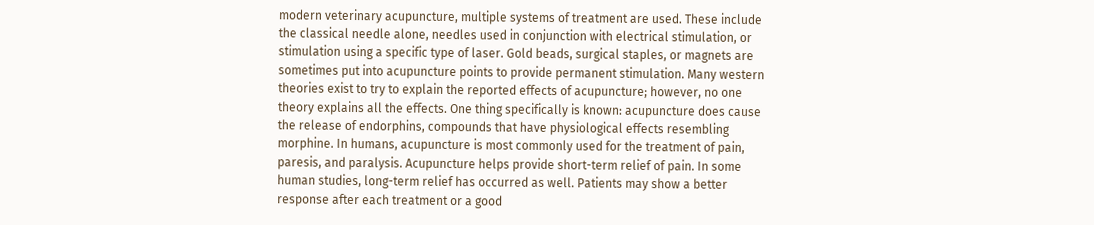modern veterinary acupuncture, multiple systems of treatment are used. These include the classical needle alone, needles used in conjunction with electrical stimulation, or stimulation using a specific type of laser. Gold beads, surgical staples, or magnets are sometimes put into acupuncture points to provide permanent stimulation. Many western theories exist to try to explain the reported effects of acupuncture; however, no one theory explains all the effects. One thing specifically is known: acupuncture does cause the release of endorphins, compounds that have physiological effects resembling morphine. In humans, acupuncture is most commonly used for the treatment of pain, paresis, and paralysis. Acupuncture helps provide short-term relief of pain. In some human studies, long-term relief has occurred as well. Patients may show a better response after each treatment or a good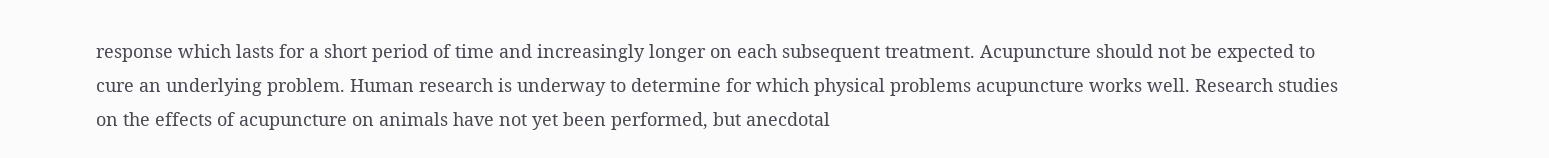response which lasts for a short period of time and increasingly longer on each subsequent treatment. Acupuncture should not be expected to cure an underlying problem. Human research is underway to determine for which physical problems acupuncture works well. Research studies on the effects of acupuncture on animals have not yet been performed, but anecdotal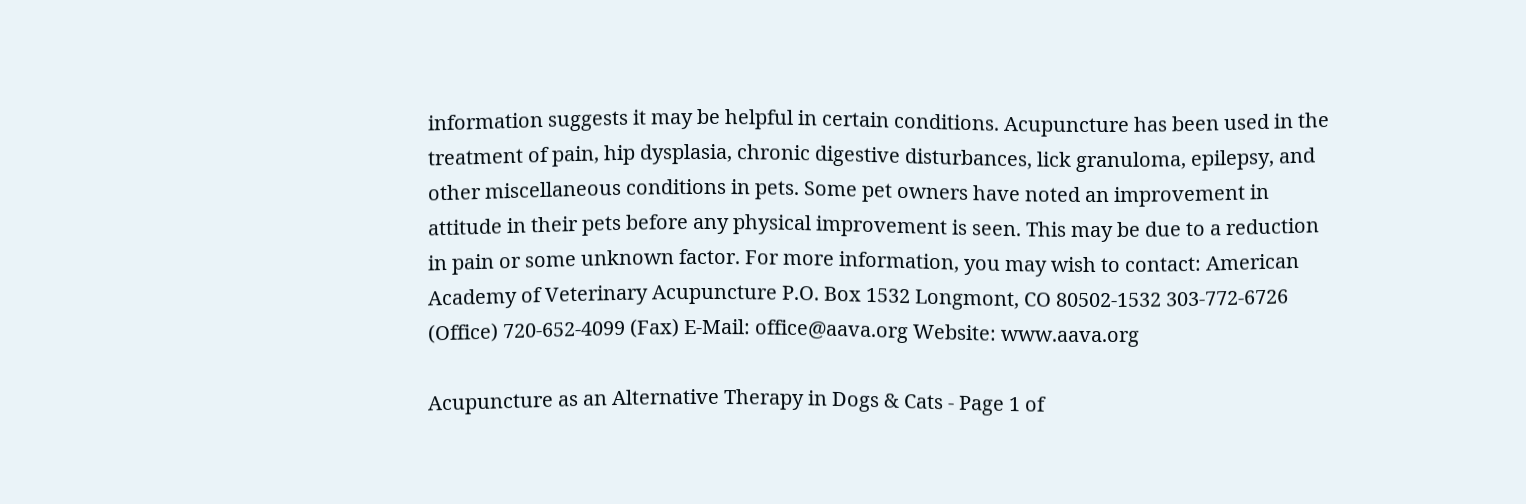information suggests it may be helpful in certain conditions. Acupuncture has been used in the treatment of pain, hip dysplasia, chronic digestive disturbances, lick granuloma, epilepsy, and other miscellaneous conditions in pets. Some pet owners have noted an improvement in attitude in their pets before any physical improvement is seen. This may be due to a reduction in pain or some unknown factor. For more information, you may wish to contact: American Academy of Veterinary Acupuncture P.O. Box 1532 Longmont, CO 80502-1532 303-772-6726 (Office) 720-652-4099 (Fax) E-Mail: office@aava.org Website: www.aava.org

Acupuncture as an Alternative Therapy in Dogs & Cats - Page 1 of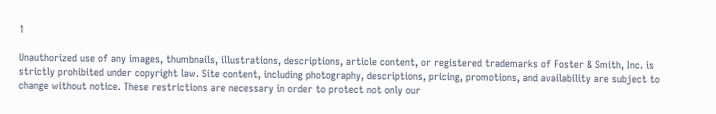1

Unauthorized use of any images, thumbnails, illustrations, descriptions, article content, or registered trademarks of Foster & Smith, Inc. is strictly prohibited under copyright law. Site content, including photography, descriptions, pricing, promotions, and availability are subject to change without notice. These restrictions are necessary in order to protect not only our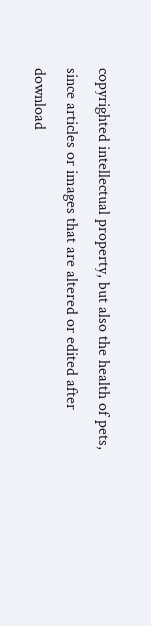copyrighted intellectual property, but also the health of pets, since articles or images that are altered or edited after download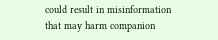could result in misinformation that may harm companion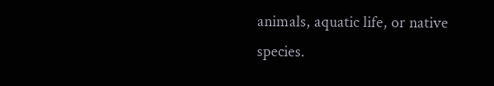animals, aquatic life, or native species.